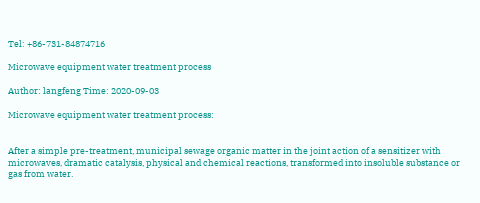Tel: +86-731-84874716

Microwave equipment water treatment process

Author: langfeng Time: 2020-09-03

Microwave equipment water treatment process:


After a simple pre-treatment, municipal sewage organic matter in the joint action of a sensitizer with microwaves, dramatic catalysis, physical and chemical reactions, transformed into insoluble substance or gas from water.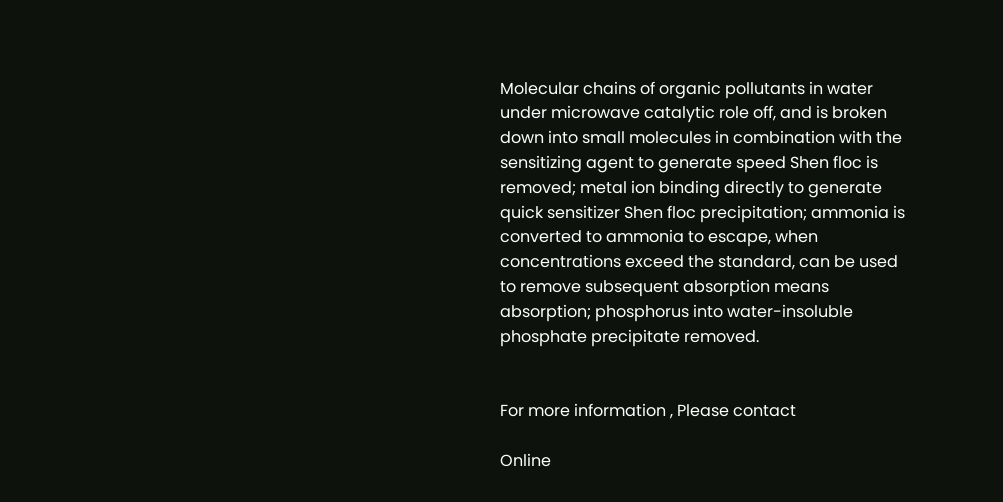Molecular chains of organic pollutants in water under microwave catalytic role off, and is broken down into small molecules in combination with the sensitizing agent to generate speed Shen floc is removed; metal ion binding directly to generate quick sensitizer Shen floc precipitation; ammonia is converted to ammonia to escape, when concentrations exceed the standard, can be used to remove subsequent absorption means absorption; phosphorus into water-insoluble phosphate precipitate removed.


For more information , Please contact

Online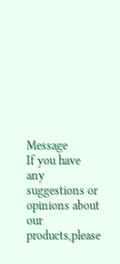Message
If you have any suggestions or opinions about our products,please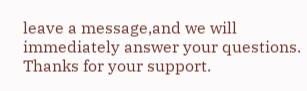leave a message,and we will immediately answer your questions. Thanks for your support.